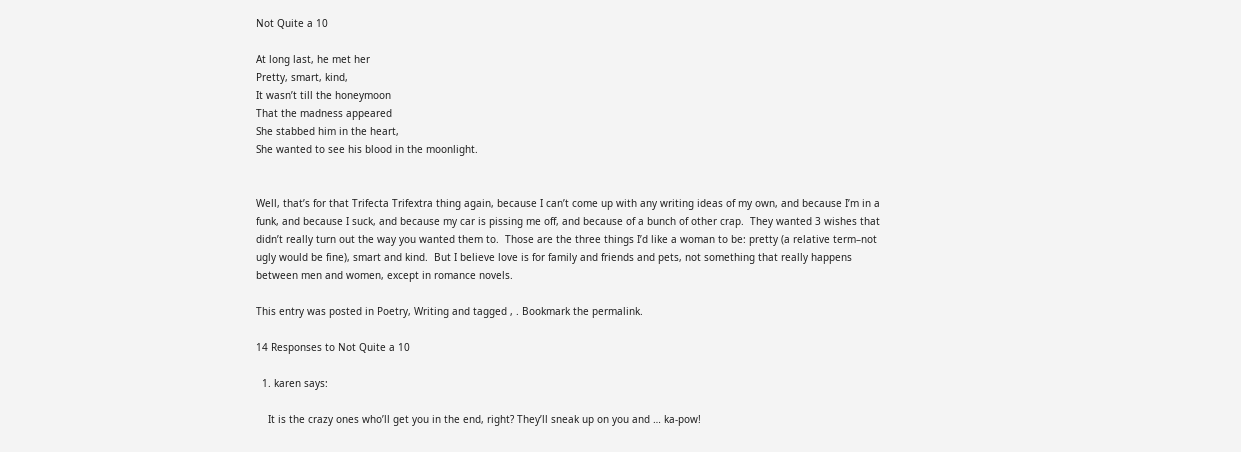Not Quite a 10

At long last, he met her
Pretty, smart, kind,
It wasn’t till the honeymoon
That the madness appeared
She stabbed him in the heart,
She wanted to see his blood in the moonlight.


Well, that’s for that Trifecta Trifextra thing again, because I can’t come up with any writing ideas of my own, and because I’m in a funk, and because I suck, and because my car is pissing me off, and because of a bunch of other crap.  They wanted 3 wishes that didn’t really turn out the way you wanted them to.  Those are the three things I’d like a woman to be: pretty (a relative term–not ugly would be fine), smart and kind.  But I believe love is for family and friends and pets, not something that really happens between men and women, except in romance novels.

This entry was posted in Poetry, Writing and tagged , . Bookmark the permalink.

14 Responses to Not Quite a 10

  1. karen says:

    It is the crazy ones who’ll get you in the end, right? They’ll sneak up on you and … ka-pow!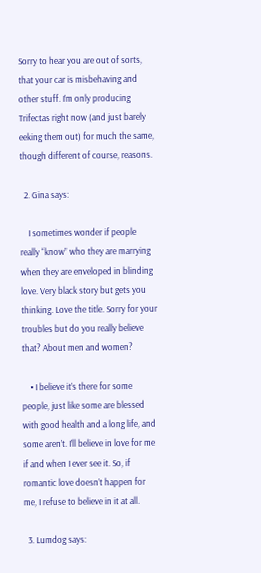Sorry to hear you are out of sorts, that your car is misbehaving and other stuff. I’m only producing Trifectas right now (and just barely eeking them out) for much the same, though different of course, reasons.

  2. Gina says:

    I sometimes wonder if people really “know” who they are marrying when they are enveloped in blinding love. Very black story but gets you thinking. Love the title. Sorry for your troubles but do you really believe that? About men and women?

    • I believe it’s there for some people, just like some are blessed with good health and a long life, and some aren’t. I’ll believe in love for me if and when I ever see it. So, if romantic love doesn’t happen for me, I refuse to believe in it at all.

  3. Lumdog says: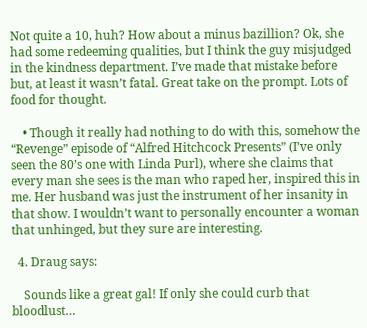Not quite a 10, huh? How about a minus bazillion? Ok, she had some redeeming qualities, but I think the guy misjudged in the kindness department. I’ve made that mistake before but, at least it wasn’t fatal. Great take on the prompt. Lots of food for thought.

    • Though it really had nothing to do with this, somehow the “Revenge” episode of “Alfred Hitchcock Presents” (I’ve only seen the 80’s one with Linda Purl), where she claims that every man she sees is the man who raped her, inspired this in me. Her husband was just the instrument of her insanity in that show. I wouldn’t want to personally encounter a woman that unhinged, but they sure are interesting.

  4. Draug says:

    Sounds like a great gal! If only she could curb that bloodlust…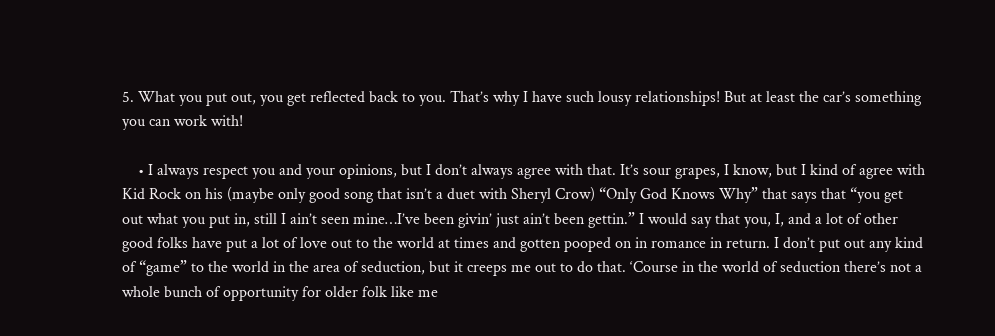5. What you put out, you get reflected back to you. That’s why I have such lousy relationships! But at least the car’s something you can work with!

    • I always respect you and your opinions, but I don’t always agree with that. It’s sour grapes, I know, but I kind of agree with Kid Rock on his (maybe only good song that isn’t a duet with Sheryl Crow) “Only God Knows Why” that says that “you get out what you put in, still I ain’t seen mine…I’ve been givin’ just ain’t been gettin.” I would say that you, I, and a lot of other good folks have put a lot of love out to the world at times and gotten pooped on in romance in return. I don’t put out any kind of “game” to the world in the area of seduction, but it creeps me out to do that. ‘Course in the world of seduction there’s not a whole bunch of opportunity for older folk like me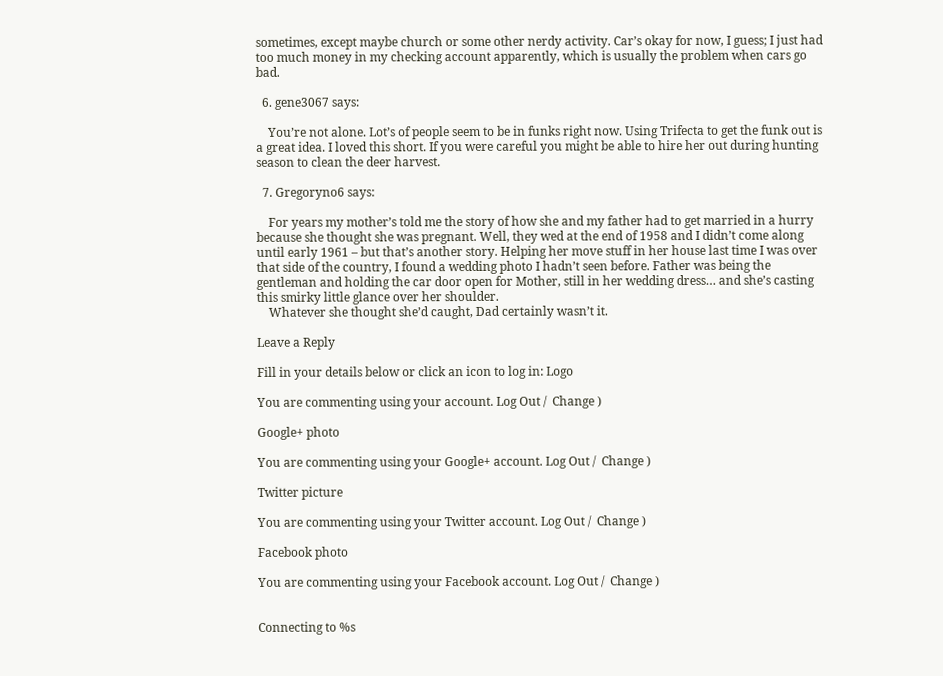sometimes, except maybe church or some other nerdy activity. Car’s okay for now, I guess; I just had too much money in my checking account apparently, which is usually the problem when cars go bad.

  6. gene3067 says:

    You’re not alone. Lot’s of people seem to be in funks right now. Using Trifecta to get the funk out is a great idea. I loved this short. If you were careful you might be able to hire her out during hunting season to clean the deer harvest.

  7. Gregoryno6 says:

    For years my mother’s told me the story of how she and my father had to get married in a hurry because she thought she was pregnant. Well, they wed at the end of 1958 and I didn’t come along until early 1961 – but that’s another story. Helping her move stuff in her house last time I was over that side of the country, I found a wedding photo I hadn’t seen before. Father was being the gentleman and holding the car door open for Mother, still in her wedding dress… and she’s casting this smirky little glance over her shoulder.
    Whatever she thought she’d caught, Dad certainly wasn’t it.

Leave a Reply

Fill in your details below or click an icon to log in: Logo

You are commenting using your account. Log Out /  Change )

Google+ photo

You are commenting using your Google+ account. Log Out /  Change )

Twitter picture

You are commenting using your Twitter account. Log Out /  Change )

Facebook photo

You are commenting using your Facebook account. Log Out /  Change )


Connecting to %s